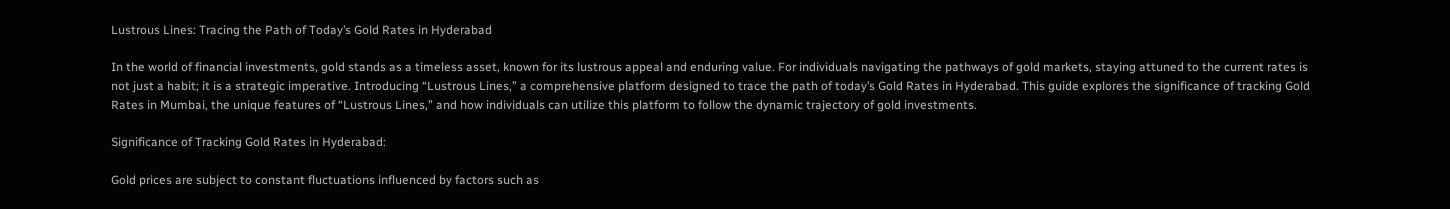Lustrous Lines: Tracing the Path of Today’s Gold Rates in Hyderabad

In the world of financial investments, gold stands as a timeless asset, known for its lustrous appeal and enduring value. For individuals navigating the pathways of gold markets, staying attuned to the current rates is not just a habit; it is a strategic imperative. Introducing “Lustrous Lines,” a comprehensive platform designed to trace the path of today’s Gold Rates in Hyderabad. This guide explores the significance of tracking Gold Rates in Mumbai, the unique features of “Lustrous Lines,” and how individuals can utilize this platform to follow the dynamic trajectory of gold investments.

Significance of Tracking Gold Rates in Hyderabad:

Gold prices are subject to constant fluctuations influenced by factors such as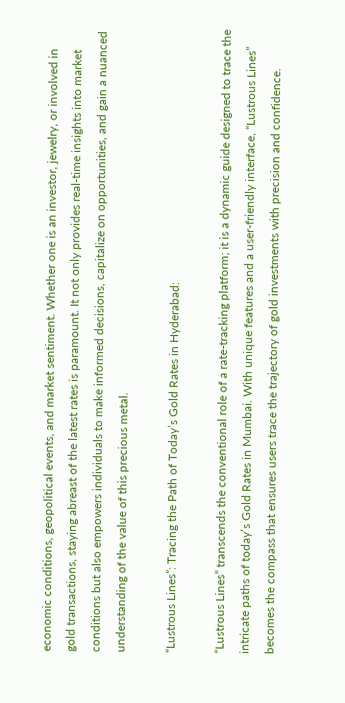economic conditions, geopolitical events, and market sentiment. Whether one is an investor, jewelry, or involved in gold transactions, staying abreast of the latest rates is paramount. It not only provides real-time insights into market conditions but also empowers individuals to make informed decisions, capitalize on opportunities, and gain a nuanced understanding of the value of this precious metal.

“Lustrous Lines”: Tracing the Path of Today’s Gold Rates in Hyderabad:

“Lustrous Lines” transcends the conventional role of a rate-tracking platform; it is a dynamic guide designed to trace the intricate paths of today’s Gold Rates in Mumbai. With unique features and a user-friendly interface, “Lustrous Lines” becomes the compass that ensures users trace the trajectory of gold investments with precision and confidence.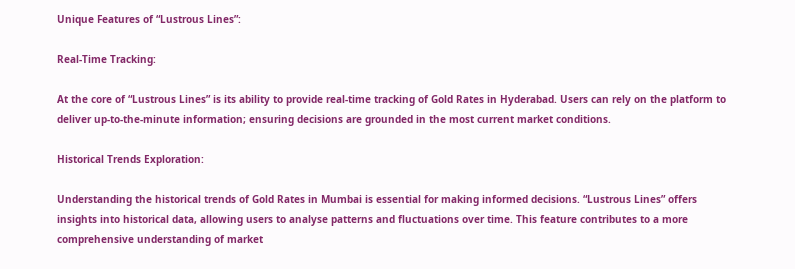Unique Features of “Lustrous Lines”:

Real-Time Tracking:

At the core of “Lustrous Lines” is its ability to provide real-time tracking of Gold Rates in Hyderabad. Users can rely on the platform to deliver up-to-the-minute information; ensuring decisions are grounded in the most current market conditions.

Historical Trends Exploration:

Understanding the historical trends of Gold Rates in Mumbai is essential for making informed decisions. “Lustrous Lines” offers insights into historical data, allowing users to analyse patterns and fluctuations over time. This feature contributes to a more comprehensive understanding of market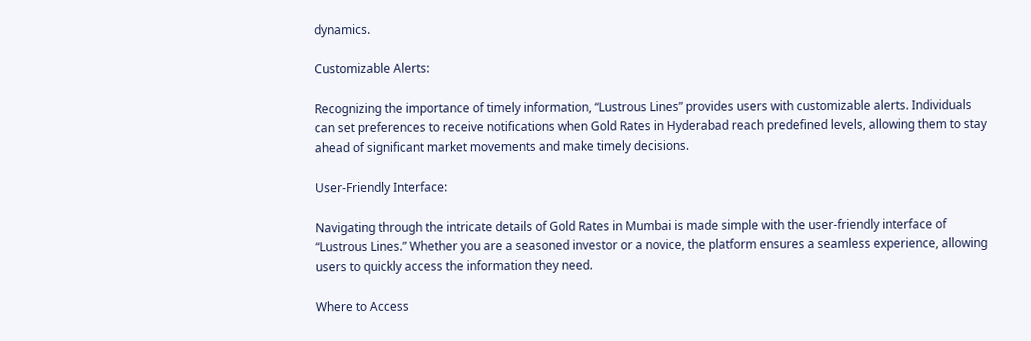dynamics.

Customizable Alerts:

Recognizing the importance of timely information, “Lustrous Lines” provides users with customizable alerts. Individuals can set preferences to receive notifications when Gold Rates in Hyderabad reach predefined levels, allowing them to stay ahead of significant market movements and make timely decisions.

User-Friendly Interface:

Navigating through the intricate details of Gold Rates in Mumbai is made simple with the user-friendly interface of “Lustrous Lines.” Whether you are a seasoned investor or a novice, the platform ensures a seamless experience, allowing users to quickly access the information they need.

Where to Access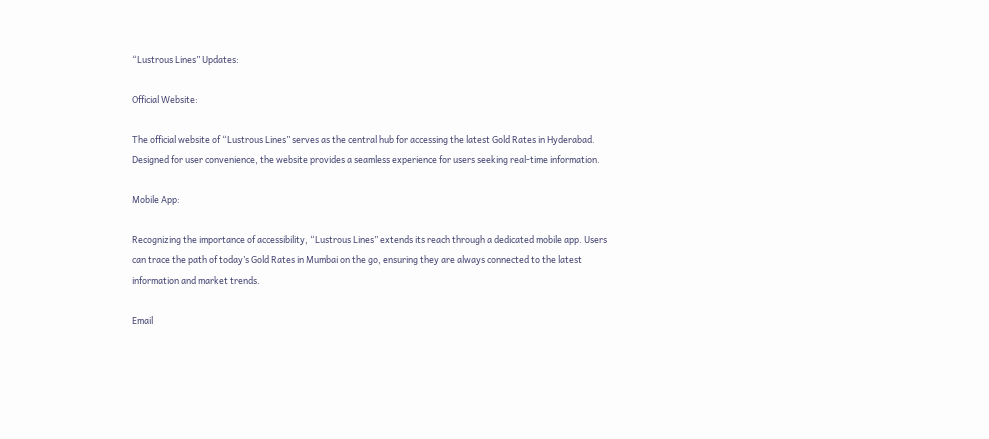“Lustrous Lines” Updates:

Official Website:

The official website of “Lustrous Lines” serves as the central hub for accessing the latest Gold Rates in Hyderabad. Designed for user convenience, the website provides a seamless experience for users seeking real-time information.

Mobile App:

Recognizing the importance of accessibility, “Lustrous Lines” extends its reach through a dedicated mobile app. Users can trace the path of today’s Gold Rates in Mumbai on the go, ensuring they are always connected to the latest information and market trends.

Email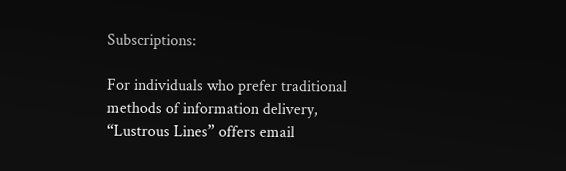Subscriptions:

For individuals who prefer traditional methods of information delivery, “Lustrous Lines” offers email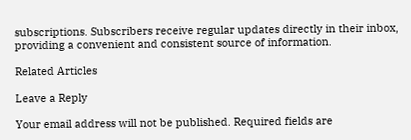subscriptions. Subscribers receive regular updates directly in their inbox, providing a convenient and consistent source of information.

Related Articles

Leave a Reply

Your email address will not be published. Required fields are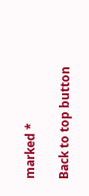marked *

Back to top button